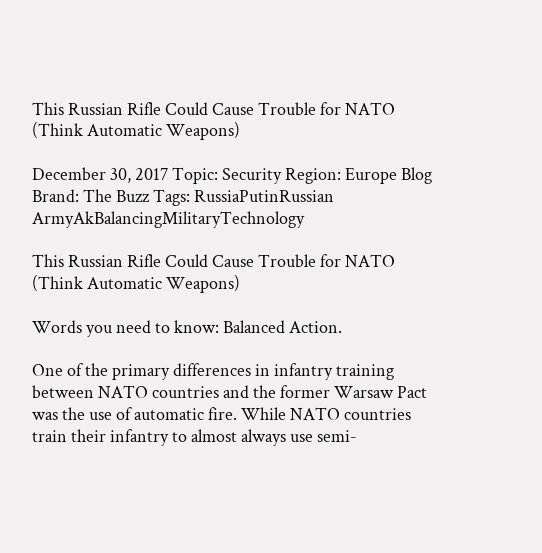This Russian Rifle Could Cause Trouble for NATO (Think Automatic Weapons)

December 30, 2017 Topic: Security Region: Europe Blog Brand: The Buzz Tags: RussiaPutinRussian ArmyAkBalancingMilitaryTechnology

This Russian Rifle Could Cause Trouble for NATO (Think Automatic Weapons)

Words you need to know: Balanced Action.

One of the primary differences in infantry training between NATO countries and the former Warsaw Pact was the use of automatic fire. While NATO countries train their infantry to almost always use semi-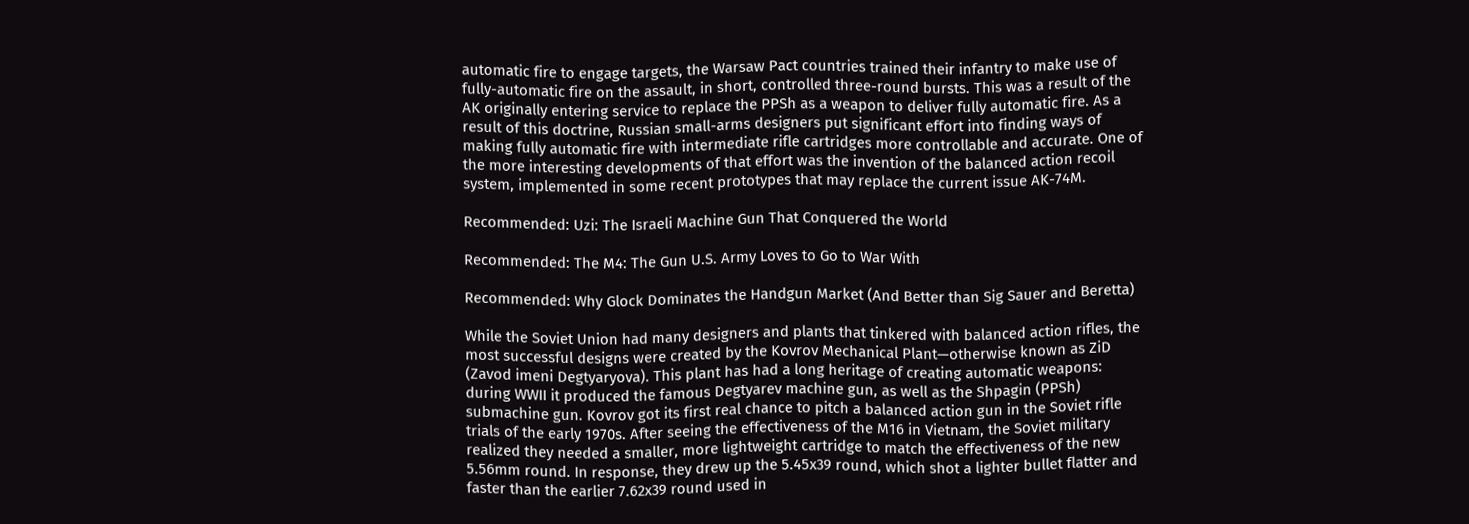automatic fire to engage targets, the Warsaw Pact countries trained their infantry to make use of fully-automatic fire on the assault, in short, controlled three-round bursts. This was a result of the AK originally entering service to replace the PPSh as a weapon to deliver fully automatic fire. As a result of this doctrine, Russian small-arms designers put significant effort into finding ways of making fully automatic fire with intermediate rifle cartridges more controllable and accurate. One of the more interesting developments of that effort was the invention of the balanced action recoil system, implemented in some recent prototypes that may replace the current issue AK-74M.

Recommended: Uzi: The Israeli Machine Gun That Conquered the World

Recommended: The M4: The Gun U.S. Army Loves to Go to War With

Recommended: Why Glock Dominates the Handgun Market (And Better than Sig Sauer and Beretta)

While the Soviet Union had many designers and plants that tinkered with balanced action rifles, the most successful designs were created by the Kovrov Mechanical Plant—otherwise known as ZiD (Zavod imeni Degtyaryova). This plant has had a long heritage of creating automatic weapons: during WWII it produced the famous Degtyarev machine gun, as well as the Shpagin (PPSh) submachine gun. Kovrov got its first real chance to pitch a balanced action gun in the Soviet rifle trials of the early 1970s. After seeing the effectiveness of the M16 in Vietnam, the Soviet military realized they needed a smaller, more lightweight cartridge to match the effectiveness of the new 5.56mm round. In response, they drew up the 5.45x39 round, which shot a lighter bullet flatter and faster than the earlier 7.62x39 round used in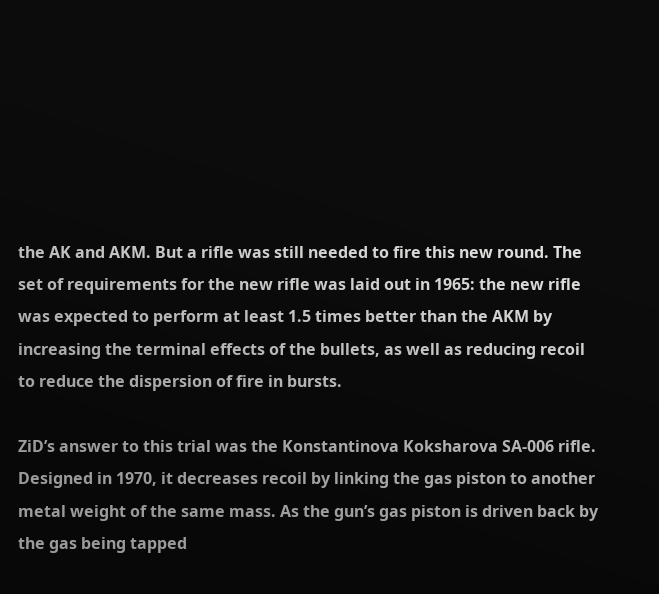the AK and AKM. But a rifle was still needed to fire this new round. The set of requirements for the new rifle was laid out in 1965: the new rifle was expected to perform at least 1.5 times better than the AKM by increasing the terminal effects of the bullets, as well as reducing recoil to reduce the dispersion of fire in bursts.

ZiD’s answer to this trial was the Konstantinova Koksharova SA-006 rifle. Designed in 1970, it decreases recoil by linking the gas piston to another metal weight of the same mass. As the gun’s gas piston is driven back by the gas being tapped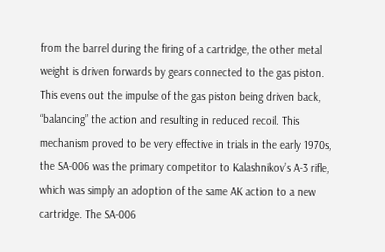from the barrel during the firing of a cartridge, the other metal weight is driven forwards by gears connected to the gas piston. This evens out the impulse of the gas piston being driven back, “balancing” the action and resulting in reduced recoil. This mechanism proved to be very effective in trials in the early 1970s, the SA-006 was the primary competitor to Kalashnikov’s A-3 rifle, which was simply an adoption of the same AK action to a new cartridge. The SA-006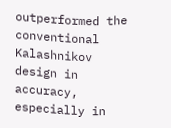outperformed the conventional Kalashnikov design in accuracy, especially in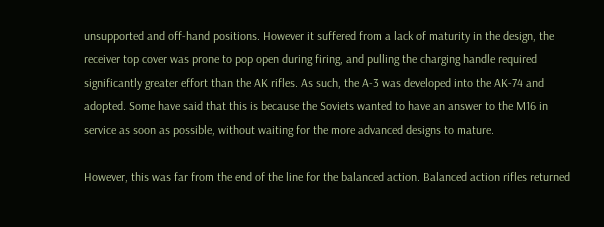unsupported and off-hand positions. However it suffered from a lack of maturity in the design, the receiver top cover was prone to pop open during firing, and pulling the charging handle required significantly greater effort than the AK rifles. As such, the A-3 was developed into the AK-74 and adopted. Some have said that this is because the Soviets wanted to have an answer to the M16 in service as soon as possible, without waiting for the more advanced designs to mature.

However, this was far from the end of the line for the balanced action. Balanced action rifles returned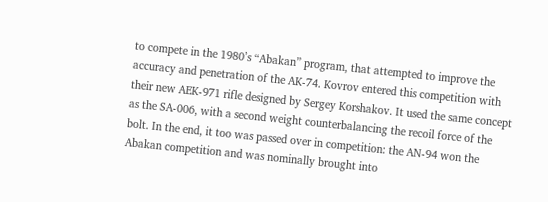to compete in the 1980’s “Abakan” program, that attempted to improve the accuracy and penetration of the AK-74. Kovrov entered this competition with their new AEK-971 rifle designed by Sergey Korshakov. It used the same concept as the SA-006, with a second weight counterbalancing the recoil force of the bolt. In the end, it too was passed over in competition: the AN-94 won the Abakan competition and was nominally brought into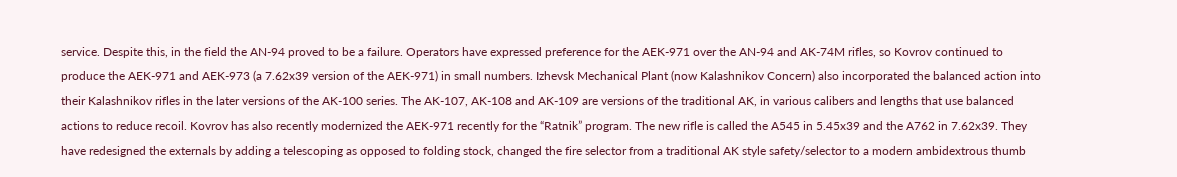service. Despite this, in the field the AN-94 proved to be a failure. Operators have expressed preference for the AEK-971 over the AN-94 and AK-74M rifles, so Kovrov continued to produce the AEK-971 and AEK-973 (a 7.62x39 version of the AEK-971) in small numbers. Izhevsk Mechanical Plant (now Kalashnikov Concern) also incorporated the balanced action into their Kalashnikov rifles in the later versions of the AK-100 series. The AK-107, AK-108 and AK-109 are versions of the traditional AK, in various calibers and lengths that use balanced actions to reduce recoil. Kovrov has also recently modernized the AEK-971 recently for the “Ratnik” program. The new rifle is called the A545 in 5.45x39 and the A762 in 7.62x39. They have redesigned the externals by adding a telescoping as opposed to folding stock, changed the fire selector from a traditional AK style safety/selector to a modern ambidextrous thumb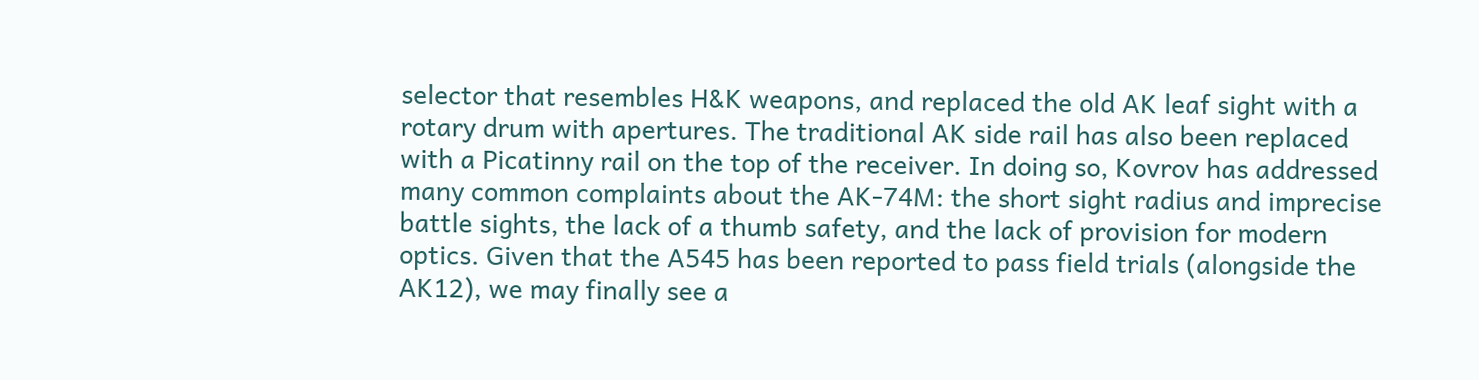selector that resembles H&K weapons, and replaced the old AK leaf sight with a rotary drum with apertures. The traditional AK side rail has also been replaced with a Picatinny rail on the top of the receiver. In doing so, Kovrov has addressed many common complaints about the AK-74M: the short sight radius and imprecise battle sights, the lack of a thumb safety, and the lack of provision for modern optics. Given that the A545 has been reported to pass field trials (alongside the AK12), we may finally see a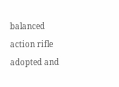balanced action rifle adopted and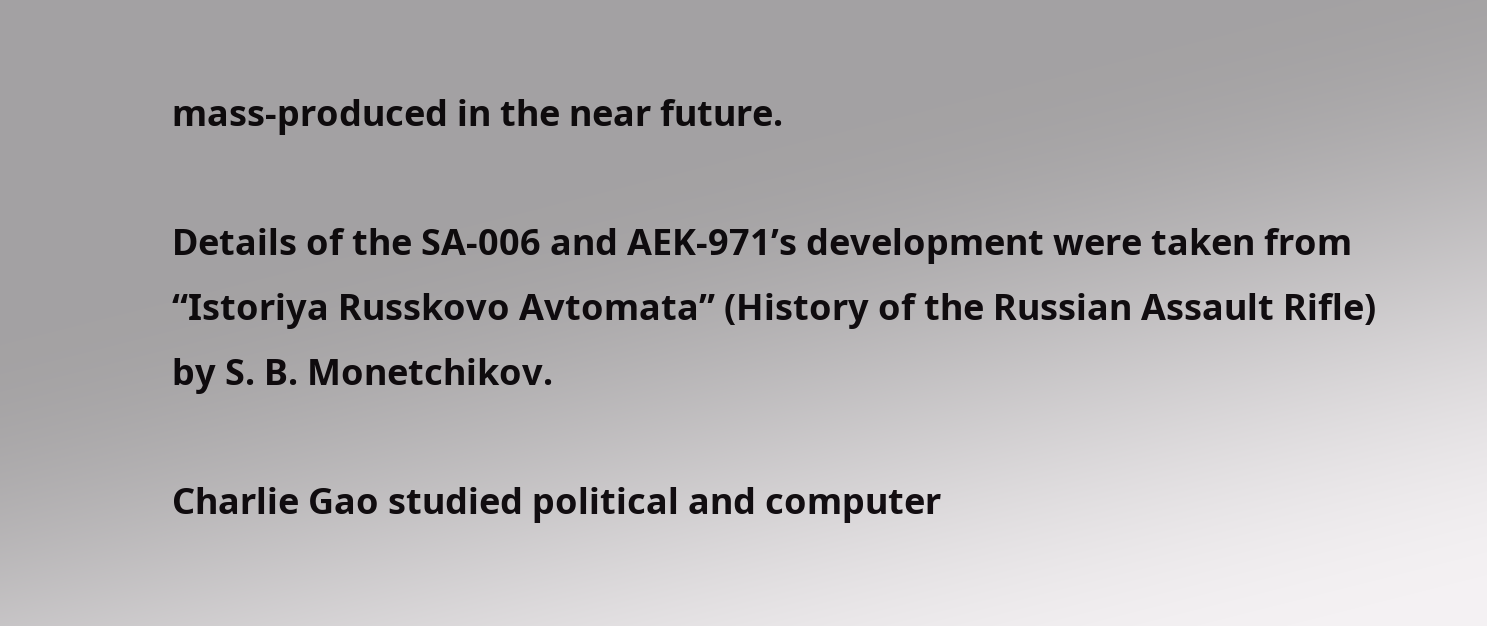mass-produced in the near future.

Details of the SA-006 and AEK-971’s development were taken from “Istoriya Russkovo Avtomata” (History of the Russian Assault Rifle) by S. B. Monetchikov.

Charlie Gao studied political and computer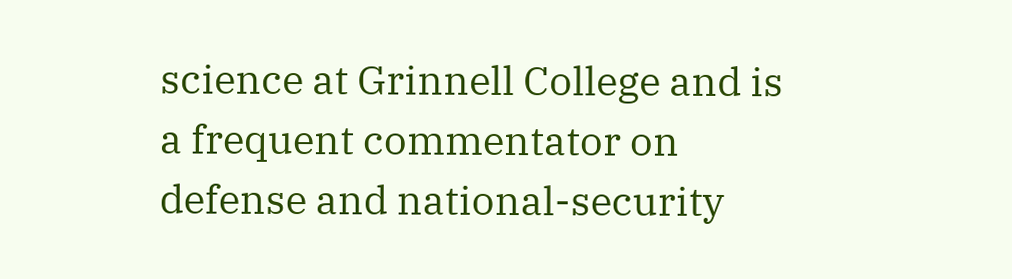science at Grinnell College and is a frequent commentator on defense and national-security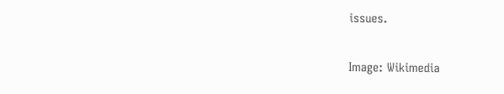issues.

Image: Wikimedia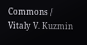Commons / Vitaly V. Kuzmin